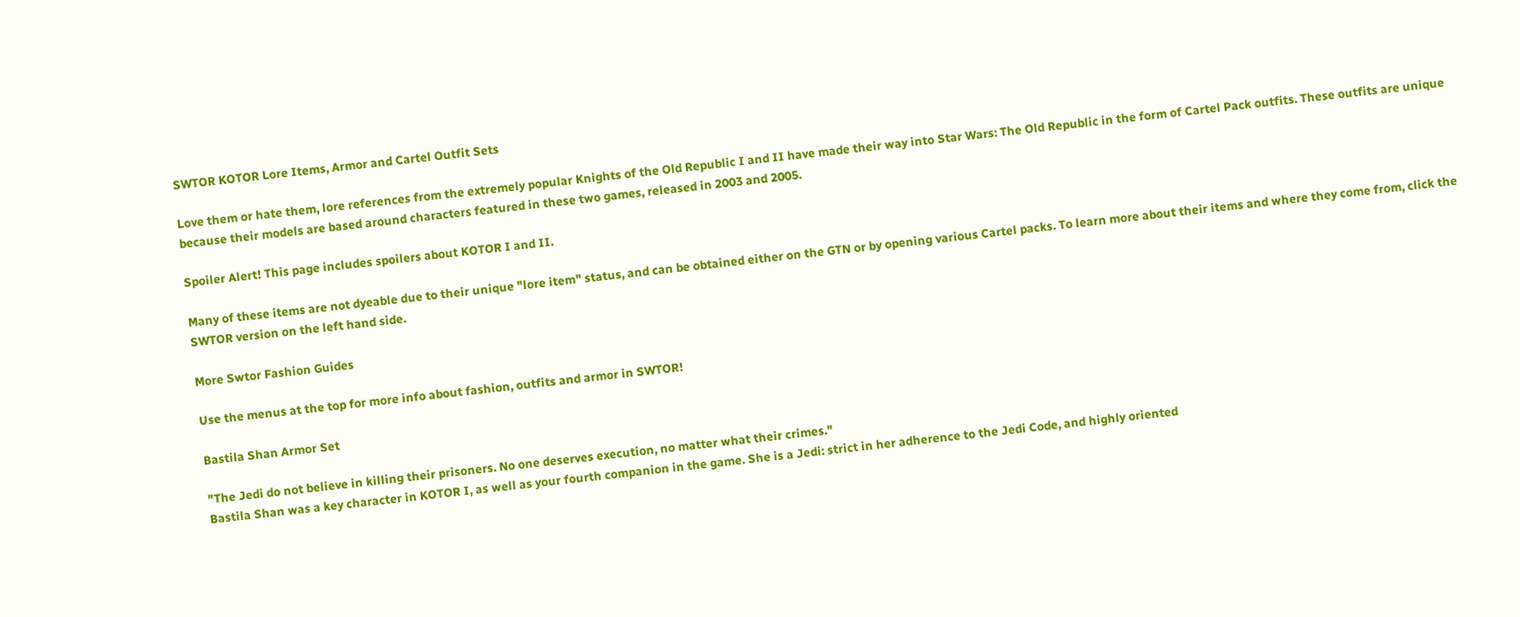SWTOR KOTOR Lore Items, Armor and Cartel Outfit Sets

Love them or hate them, lore references from the extremely popular Knights of the Old Republic I and II have made their way into Star Wars: The Old Republic in the form of Cartel Pack outfits. These outfits are unique because their models are based around characters featured in these two games, released in 2003 and 2005.

Spoiler Alert! This page includes spoilers about KOTOR I and II.

Many of these items are not dyeable due to their unique "lore item" status, and can be obtained either on the GTN or by opening various Cartel packs. To learn more about their items and where they come from, click the SWTOR version on the left hand side.

More Swtor Fashion Guides

Use the menus at the top for more info about fashion, outfits and armor in SWTOR!

Bastila Shan Armor Set

"The Jedi do not believe in killing their prisoners. No one deserves execution, no matter what their crimes."
Bastila Shan was a key character in KOTOR I, as well as your fourth companion in the game. She is a Jedi: strict in her adherence to the Jedi Code, and highly oriented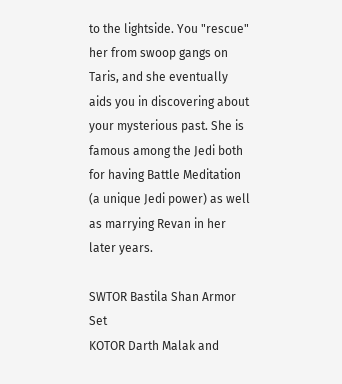to the lightside. You "rescue" her from swoop gangs on Taris, and she eventually aids you in discovering about your mysterious past. She is famous among the Jedi both for having Battle Meditation (a unique Jedi power) as well as marrying Revan in her later years.

SWTOR Bastila Shan Armor Set
KOTOR Darth Malak and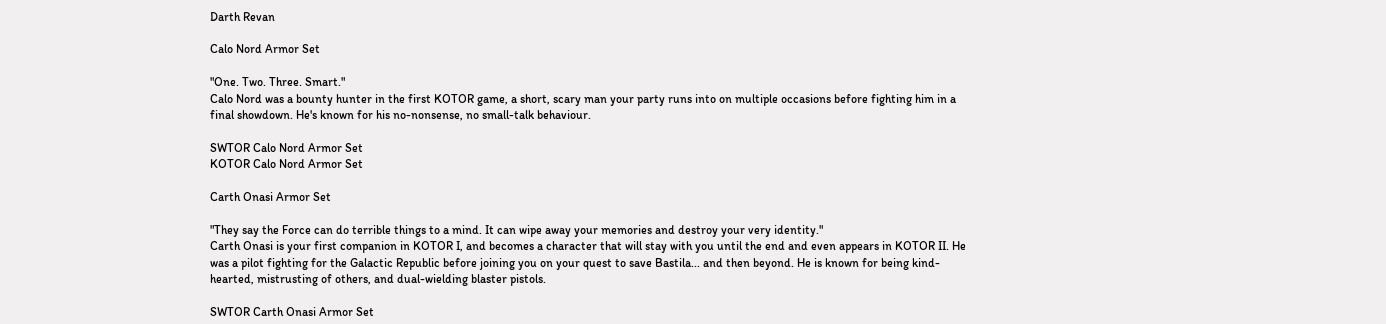Darth Revan

Calo Nord Armor Set

"One. Two. Three. Smart."
Calo Nord was a bounty hunter in the first KOTOR game, a short, scary man your party runs into on multiple occasions before fighting him in a final showdown. He's known for his no-nonsense, no small-talk behaviour.

SWTOR Calo Nord Armor Set
KOTOR Calo Nord Armor Set

Carth Onasi Armor Set

"They say the Force can do terrible things to a mind. It can wipe away your memories and destroy your very identity."
Carth Onasi is your first companion in KOTOR I, and becomes a character that will stay with you until the end and even appears in KOTOR II. He was a pilot fighting for the Galactic Republic before joining you on your quest to save Bastila... and then beyond. He is known for being kind-hearted, mistrusting of others, and dual-wielding blaster pistols.

SWTOR Carth Onasi Armor Set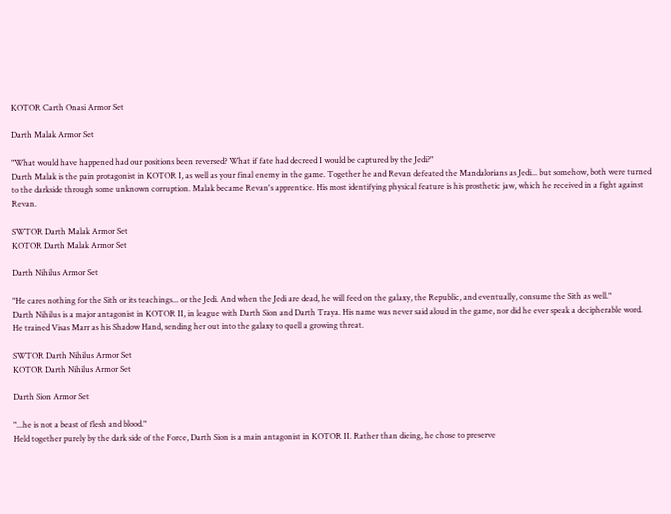KOTOR Carth Onasi Armor Set

Darth Malak Armor Set

"What would have happened had our positions been reversed? What if fate had decreed I would be captured by the Jedi?"
Darth Malak is the pain protagonist in KOTOR I, as well as your final enemy in the game. Together he and Revan defeated the Mandalorians as Jedi... but somehow, both were turned to the darkside through some unknown corruption. Malak became Revan's apprentice. His most identifying physical feature is his prosthetic jaw, which he received in a fight against Revan.

SWTOR Darth Malak Armor Set
KOTOR Darth Malak Armor Set

Darth Nihilus Armor Set

"He cares nothing for the Sith or its teachings... or the Jedi. And when the Jedi are dead, he will feed on the galaxy, the Republic, and eventually, consume the Sith as well."
Darth Nihilus is a major antagonist in KOTOR II, in league with Darth Sion and Darth Traya. His name was never said aloud in the game, nor did he ever speak a decipherable word. He trained Visas Marr as his Shadow Hand, sending her out into the galaxy to quell a growing threat.

SWTOR Darth Nihilus Armor Set
KOTOR Darth Nihilus Armor Set

Darth Sion Armor Set

"...he is not a beast of flesh and blood."
Held together purely by the dark side of the Force, Darth Sion is a main antagonist in KOTOR II. Rather than dieing, he chose to preserve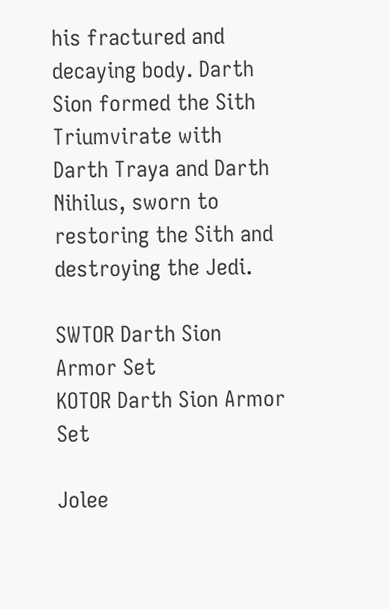his fractured and decaying body. Darth Sion formed the Sith Triumvirate with Darth Traya and Darth Nihilus, sworn to restoring the Sith and destroying the Jedi.

SWTOR Darth Sion Armor Set
KOTOR Darth Sion Armor Set

Jolee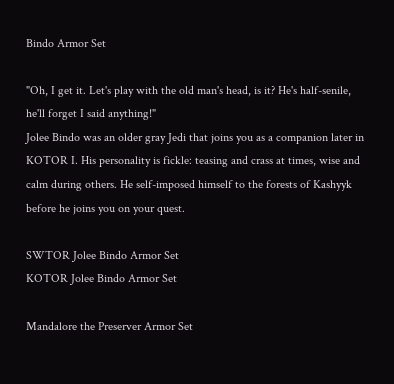Bindo Armor Set

"Oh, I get it. Let's play with the old man's head, is it? He's half-senile, he'll forget I said anything!"
Jolee Bindo was an older gray Jedi that joins you as a companion later in KOTOR I. His personality is fickle: teasing and crass at times, wise and calm during others. He self-imposed himself to the forests of Kashyyk before he joins you on your quest.

SWTOR Jolee Bindo Armor Set
KOTOR Jolee Bindo Armor Set

Mandalore the Preserver Armor Set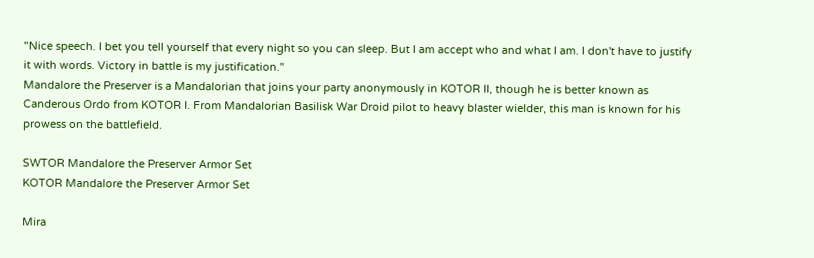"Nice speech. I bet you tell yourself that every night so you can sleep. But I am accept who and what I am. I don't have to justify it with words. Victory in battle is my justification."
Mandalore the Preserver is a Mandalorian that joins your party anonymously in KOTOR II, though he is better known as Canderous Ordo from KOTOR I. From Mandalorian Basilisk War Droid pilot to heavy blaster wielder, this man is known for his prowess on the battlefield.

SWTOR Mandalore the Preserver Armor Set
KOTOR Mandalore the Preserver Armor Set

Mira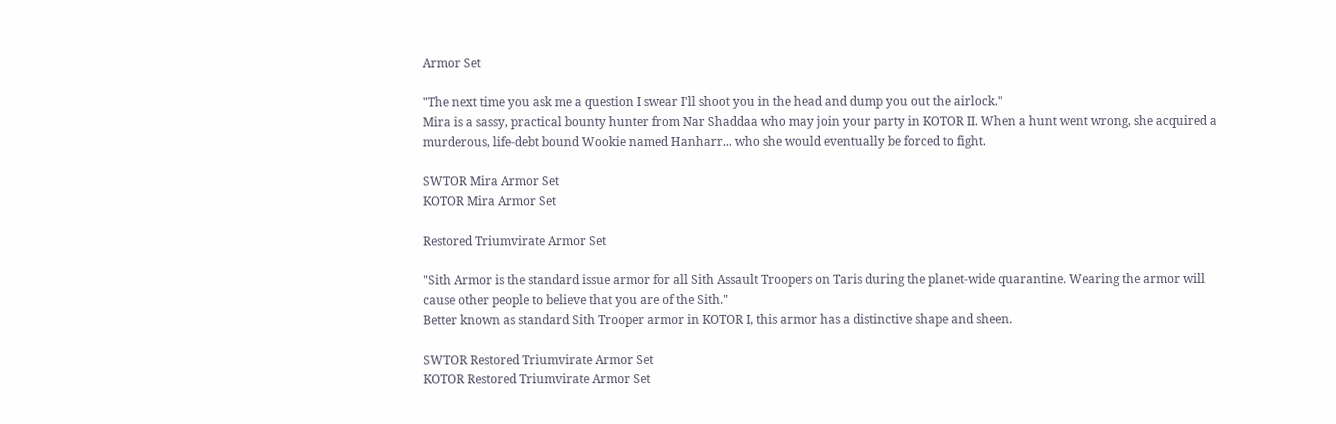Armor Set

"The next time you ask me a question I swear I'll shoot you in the head and dump you out the airlock."
Mira is a sassy, practical bounty hunter from Nar Shaddaa who may join your party in KOTOR II. When a hunt went wrong, she acquired a murderous, life-debt bound Wookie named Hanharr... who she would eventually be forced to fight.

SWTOR Mira Armor Set
KOTOR Mira Armor Set

Restored Triumvirate Armor Set

"Sith Armor is the standard issue armor for all Sith Assault Troopers on Taris during the planet-wide quarantine. Wearing the armor will cause other people to believe that you are of the Sith."
Better known as standard Sith Trooper armor in KOTOR I, this armor has a distinctive shape and sheen.

SWTOR Restored Triumvirate Armor Set
KOTOR Restored Triumvirate Armor Set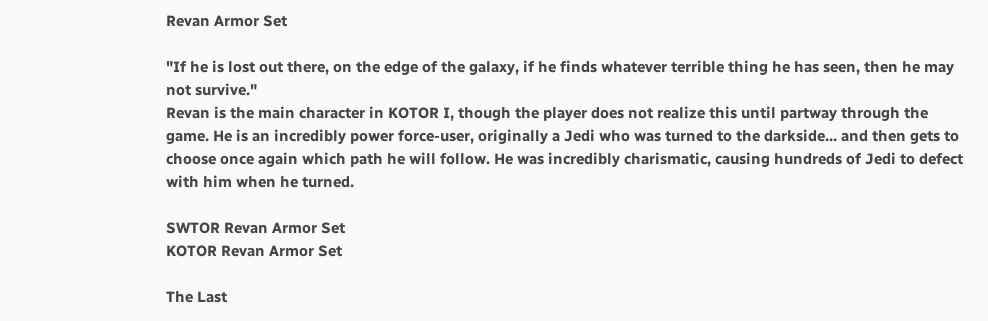Revan Armor Set

"If he is lost out there, on the edge of the galaxy, if he finds whatever terrible thing he has seen, then he may not survive."
Revan is the main character in KOTOR I, though the player does not realize this until partway through the game. He is an incredibly power force-user, originally a Jedi who was turned to the darkside... and then gets to choose once again which path he will follow. He was incredibly charismatic, causing hundreds of Jedi to defect with him when he turned.

SWTOR Revan Armor Set
KOTOR Revan Armor Set

The Last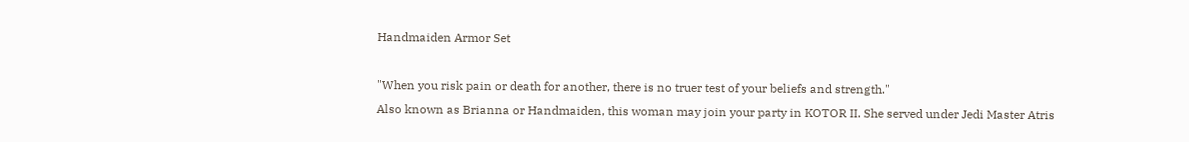Handmaiden Armor Set

"When you risk pain or death for another, there is no truer test of your beliefs and strength."
Also known as Brianna or Handmaiden, this woman may join your party in KOTOR II. She served under Jedi Master Atris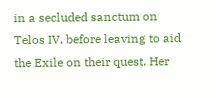in a secluded sanctum on Telos IV, before leaving to aid the Exile on their quest. Her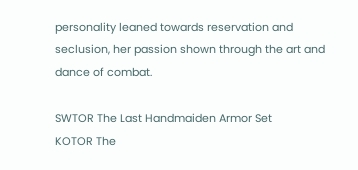personality leaned towards reservation and seclusion, her passion shown through the art and dance of combat.

SWTOR The Last Handmaiden Armor Set
KOTOR The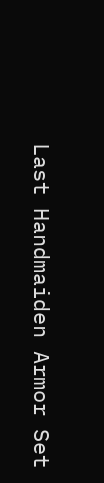Last Handmaiden Armor Set